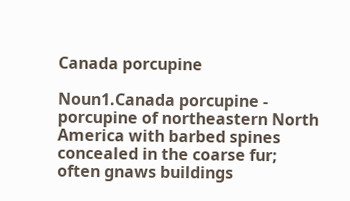Canada porcupine

Noun1.Canada porcupine - porcupine of northeastern North America with barbed spines concealed in the coarse fur; often gnaws buildings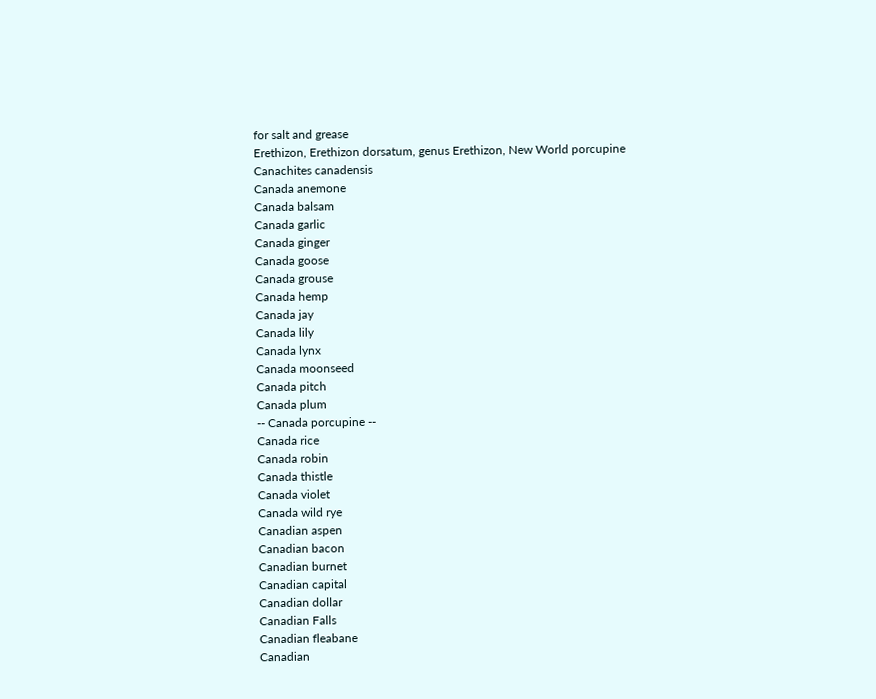for salt and grease
Erethizon, Erethizon dorsatum, genus Erethizon, New World porcupine
Canachites canadensis
Canada anemone
Canada balsam
Canada garlic
Canada ginger
Canada goose
Canada grouse
Canada hemp
Canada jay
Canada lily
Canada lynx
Canada moonseed
Canada pitch
Canada plum
-- Canada porcupine --
Canada rice
Canada robin
Canada thistle
Canada violet
Canada wild rye
Canadian aspen
Canadian bacon
Canadian burnet
Canadian capital
Canadian dollar
Canadian Falls
Canadian fleabane
Canadian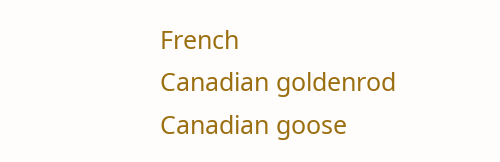French
Canadian goldenrod
Canadian goose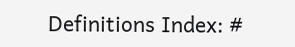Definitions Index: #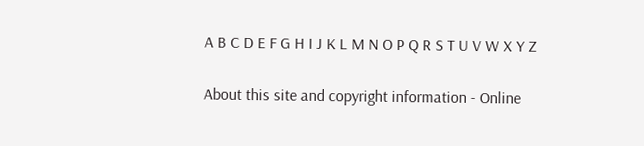A B C D E F G H I J K L M N O P Q R S T U V W X Y Z

About this site and copyright information - Online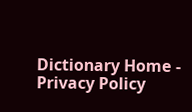Dictionary Home - Privacy Policy